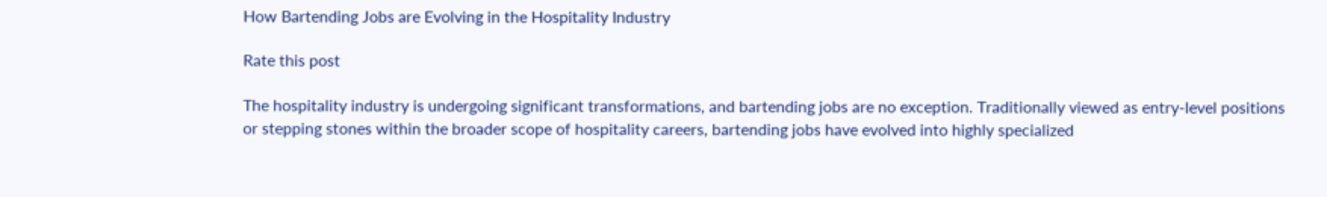How Bartending Jobs are Evolving in the Hospitality Industry

Rate this post

The hospitality industry is undergoing significant transformations, and bartending jobs are no exception. Traditionally viewed as entry-level positions or stepping stones within the broader scope of hospitality careers, bartending jobs have evolved into highly specialized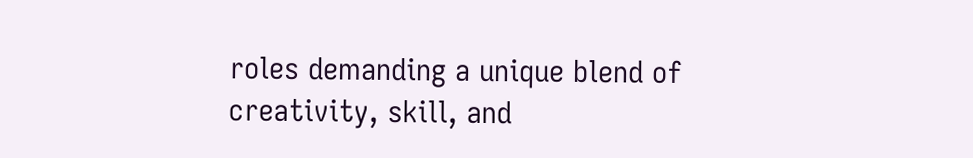roles demanding a unique blend of creativity, skill, and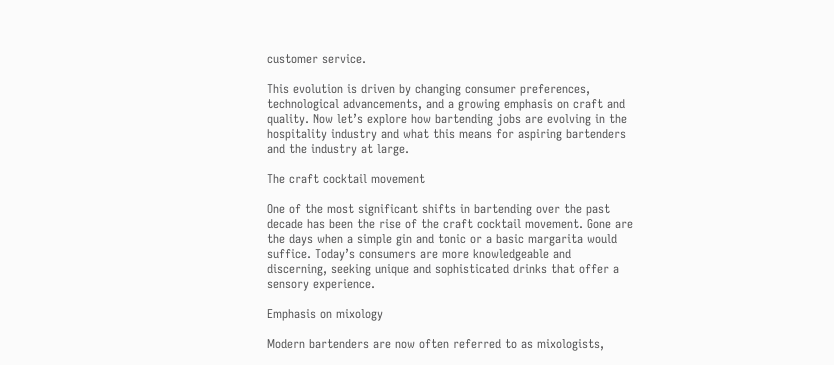customer service.

This evolution is driven by changing consumer preferences, technological advancements, and a growing emphasis on craft and quality. Now let’s explore how bartending jobs are evolving in the hospitality industry and what this means for aspiring bartenders and the industry at large.

The craft cocktail movement

One of the most significant shifts in bartending over the past decade has been the rise of the craft cocktail movement. Gone are the days when a simple gin and tonic or a basic margarita would suffice. Today’s consumers are more knowledgeable and discerning, seeking unique and sophisticated drinks that offer a sensory experience.

Emphasis on mixology

Modern bartenders are now often referred to as mixologists,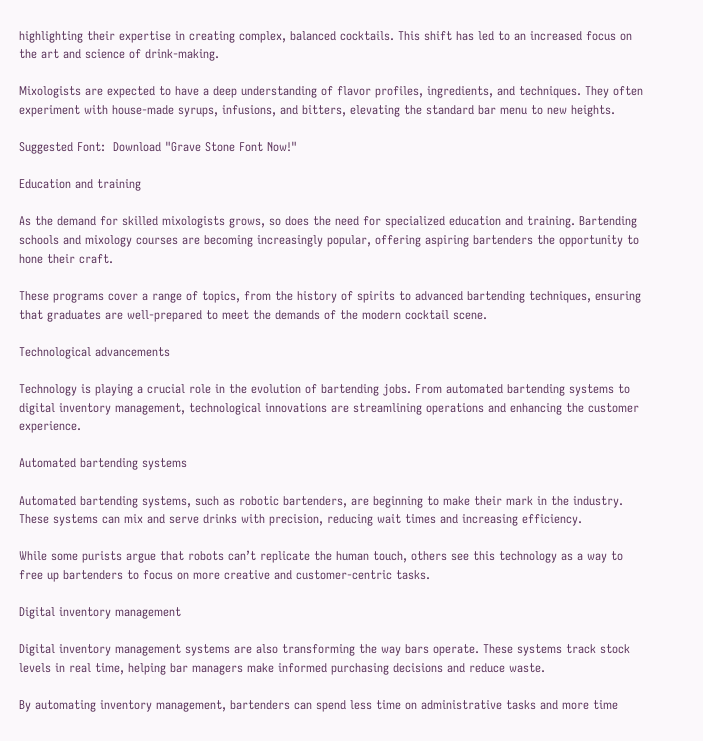highlighting their expertise in creating complex, balanced cocktails. This shift has led to an increased focus on the art and science of drink-making.

Mixologists are expected to have a deep understanding of flavor profiles, ingredients, and techniques. They often experiment with house-made syrups, infusions, and bitters, elevating the standard bar menu to new heights.

Suggested Font:  Download "Grave Stone Font Now!"

Education and training

As the demand for skilled mixologists grows, so does the need for specialized education and training. Bartending schools and mixology courses are becoming increasingly popular, offering aspiring bartenders the opportunity to hone their craft.

These programs cover a range of topics, from the history of spirits to advanced bartending techniques, ensuring that graduates are well-prepared to meet the demands of the modern cocktail scene.

Technological advancements

Technology is playing a crucial role in the evolution of bartending jobs. From automated bartending systems to digital inventory management, technological innovations are streamlining operations and enhancing the customer experience.

Automated bartending systems

Automated bartending systems, such as robotic bartenders, are beginning to make their mark in the industry. These systems can mix and serve drinks with precision, reducing wait times and increasing efficiency.

While some purists argue that robots can’t replicate the human touch, others see this technology as a way to free up bartenders to focus on more creative and customer-centric tasks.

Digital inventory management

Digital inventory management systems are also transforming the way bars operate. These systems track stock levels in real time, helping bar managers make informed purchasing decisions and reduce waste.

By automating inventory management, bartenders can spend less time on administrative tasks and more time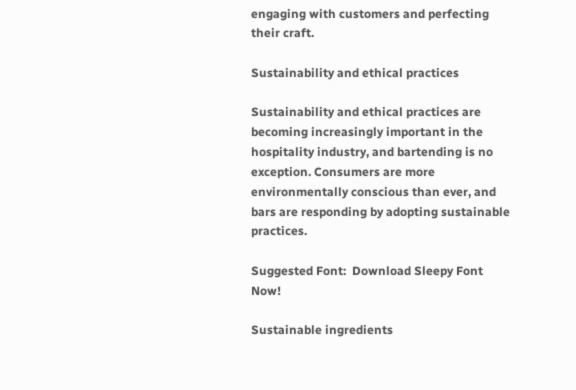engaging with customers and perfecting their craft.

Sustainability and ethical practices

Sustainability and ethical practices are becoming increasingly important in the hospitality industry, and bartending is no exception. Consumers are more environmentally conscious than ever, and bars are responding by adopting sustainable practices.

Suggested Font:  Download Sleepy Font Now!

Sustainable ingredients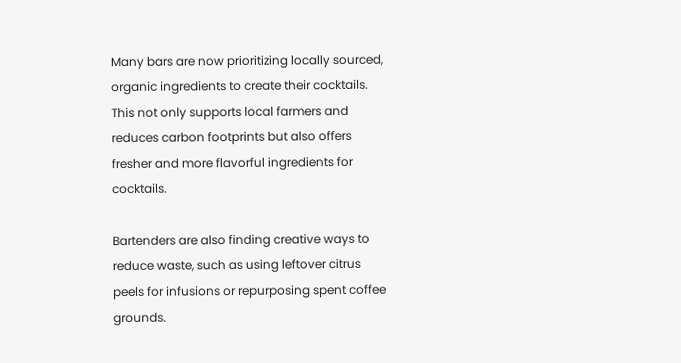Many bars are now prioritizing locally sourced, organic ingredients to create their cocktails. This not only supports local farmers and reduces carbon footprints but also offers fresher and more flavorful ingredients for cocktails.

Bartenders are also finding creative ways to reduce waste, such as using leftover citrus peels for infusions or repurposing spent coffee grounds.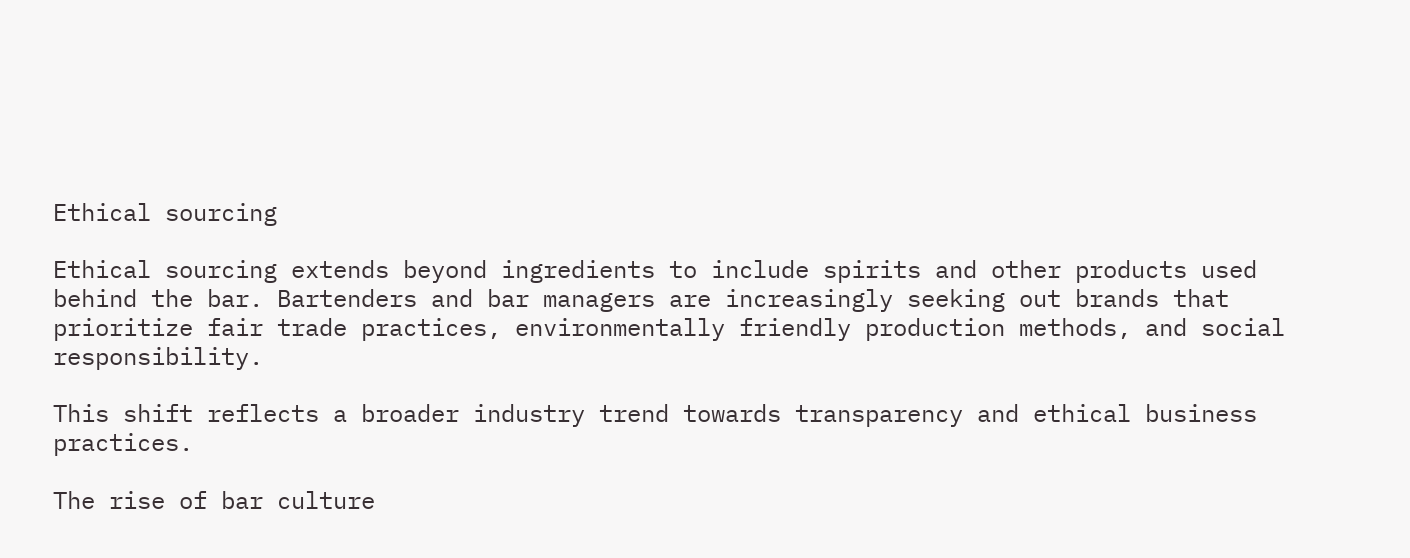Ethical sourcing

Ethical sourcing extends beyond ingredients to include spirits and other products used behind the bar. Bartenders and bar managers are increasingly seeking out brands that prioritize fair trade practices, environmentally friendly production methods, and social responsibility.

This shift reflects a broader industry trend towards transparency and ethical business practices.

The rise of bar culture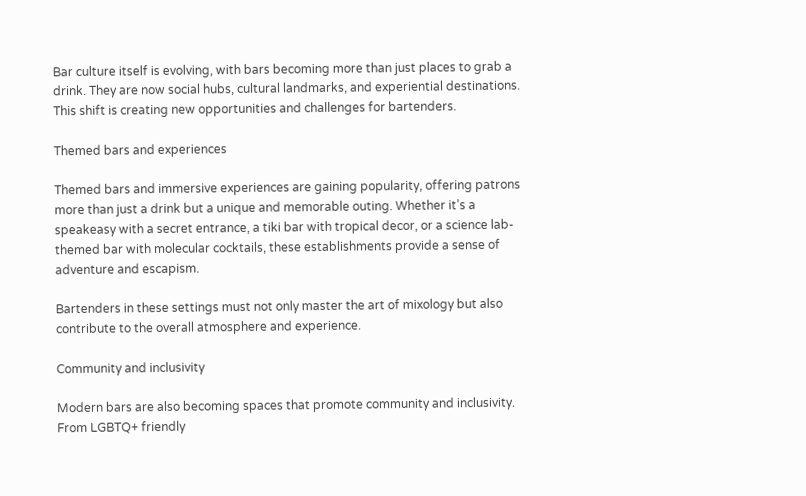Bar culture itself is evolving, with bars becoming more than just places to grab a drink. They are now social hubs, cultural landmarks, and experiential destinations. This shift is creating new opportunities and challenges for bartenders.

Themed bars and experiences

Themed bars and immersive experiences are gaining popularity, offering patrons more than just a drink but a unique and memorable outing. Whether it’s a speakeasy with a secret entrance, a tiki bar with tropical decor, or a science lab-themed bar with molecular cocktails, these establishments provide a sense of adventure and escapism.

Bartenders in these settings must not only master the art of mixology but also contribute to the overall atmosphere and experience.

Community and inclusivity

Modern bars are also becoming spaces that promote community and inclusivity. From LGBTQ+ friendly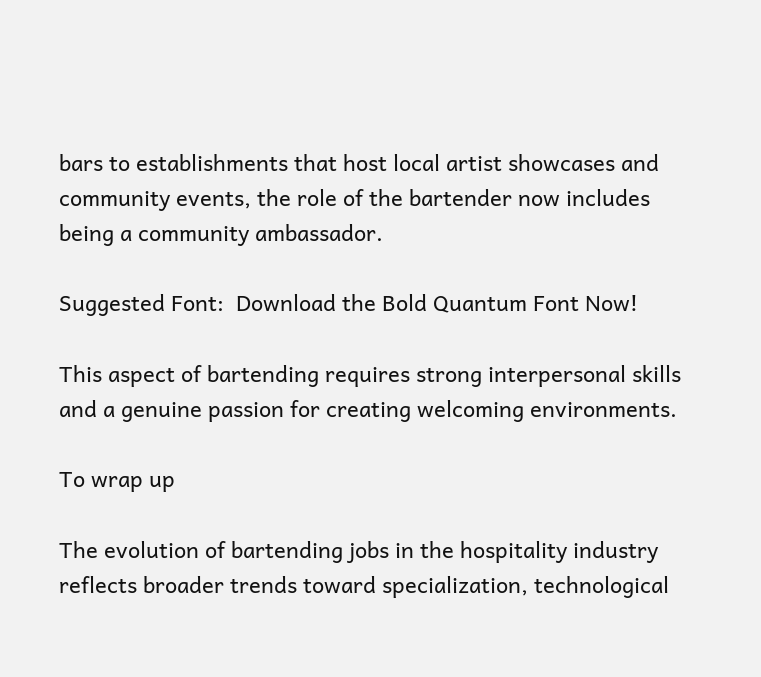bars to establishments that host local artist showcases and community events, the role of the bartender now includes being a community ambassador.

Suggested Font:  Download the Bold Quantum Font Now!

This aspect of bartending requires strong interpersonal skills and a genuine passion for creating welcoming environments.

To wrap up

The evolution of bartending jobs in the hospitality industry reflects broader trends toward specialization, technological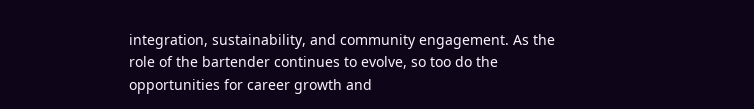integration, sustainability, and community engagement. As the role of the bartender continues to evolve, so too do the opportunities for career growth and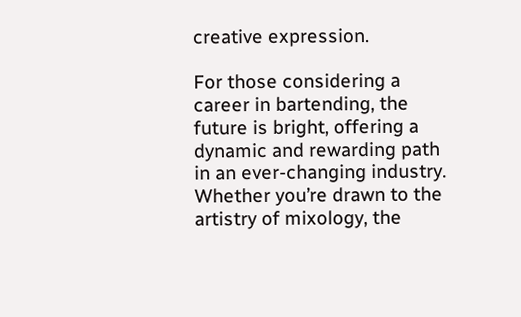creative expression.

For those considering a career in bartending, the future is bright, offering a dynamic and rewarding path in an ever-changing industry. Whether you’re drawn to the artistry of mixology, the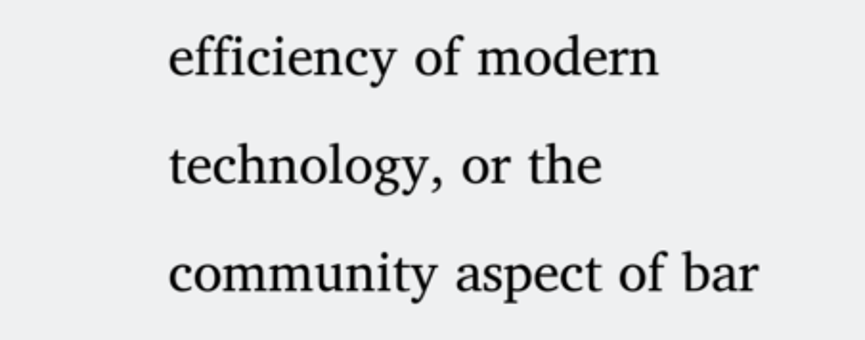efficiency of modern technology, or the community aspect of bar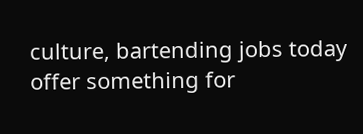culture, bartending jobs today offer something for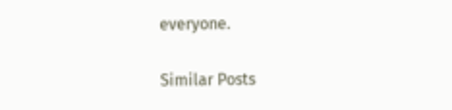everyone.

Similar Posts